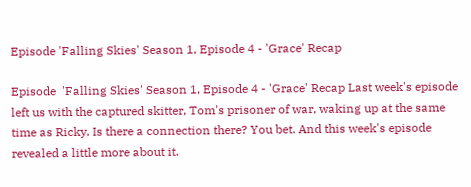Episode 'Falling Skies' Season 1, Episode 4 - 'Grace' Recap

Episode  'Falling Skies' Season 1, Episode 4 - 'Grace' Recap Last week's episode left us with the captured skitter, Tom's prisoner of war, waking up at the same time as Ricky. Is there a connection there? You bet. And this week's episode revealed a little more about it.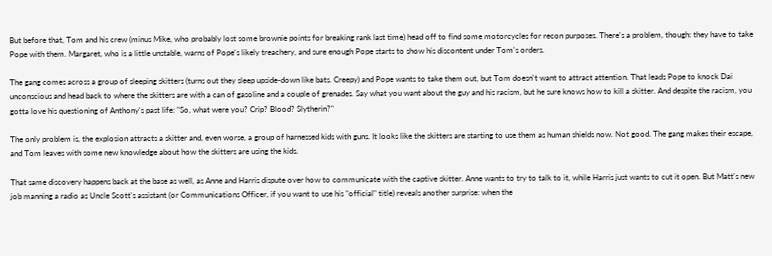But before that, Tom and his crew (minus Mike, who probably lost some brownie points for breaking rank last time) head off to find some motorcycles for recon purposes. There's a problem, though: they have to take Pope with them. Margaret, who is a little unstable, warns of Pope's likely treachery, and sure enough Pope starts to show his discontent under Tom's orders.

The gang comes across a group of sleeping skitters (turns out they sleep upside-down like bats. Creepy) and Pope wants to take them out, but Tom doesn't want to attract attention. That leads Pope to knock Dai unconscious and head back to where the skitters are with a can of gasoline and a couple of grenades. Say what you want about the guy and his racism, but he sure knows how to kill a skitter. And despite the racism, you gotta love his questioning of Anthony's past life: "So, what were you? Crip? Blood? Slytherin?"

The only problem is, the explosion attracts a skitter and, even worse, a group of harnessed kids with guns. It looks like the skitters are starting to use them as human shields now. Not good. The gang makes their escape, and Tom leaves with some new knowledge about how the skitters are using the kids.

That same discovery happens back at the base as well, as Anne and Harris dispute over how to communicate with the captive skitter. Anne wants to try to talk to it, while Harris just wants to cut it open. But Matt's new job manning a radio as Uncle Scott's assistant (or Communications Officer, if you want to use his "official" title) reveals another surprise: when the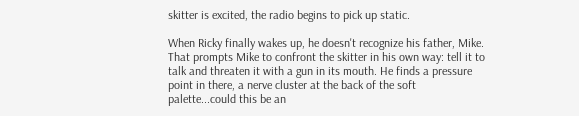skitter is excited, the radio begins to pick up static.

When Ricky finally wakes up, he doesn't recognize his father, Mike. That prompts Mike to confront the skitter in his own way: tell it to talk and threaten it with a gun in its mouth. He finds a pressure point in there, a nerve cluster at the back of the soft palette...could this be an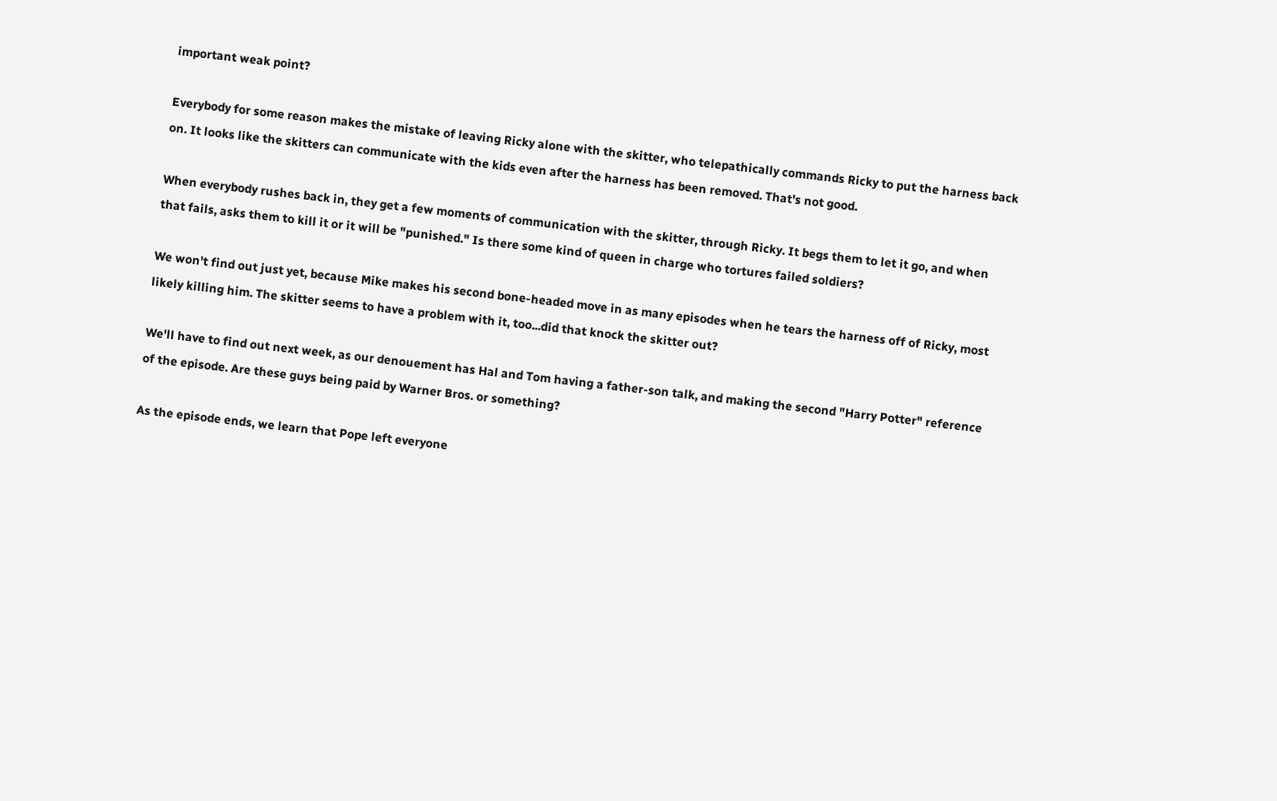important weak point?

Everybody for some reason makes the mistake of leaving Ricky alone with the skitter, who telepathically commands Ricky to put the harness back on. It looks like the skitters can communicate with the kids even after the harness has been removed. That's not good.

When everybody rushes back in, they get a few moments of communication with the skitter, through Ricky. It begs them to let it go, and when that fails, asks them to kill it or it will be "punished." Is there some kind of queen in charge who tortures failed soldiers?

We won't find out just yet, because Mike makes his second bone-headed move in as many episodes when he tears the harness off of Ricky, most likely killing him. The skitter seems to have a problem with it, too...did that knock the skitter out?

We'll have to find out next week, as our denouement has Hal and Tom having a father-son talk, and making the second "Harry Potter" reference of the episode. Are these guys being paid by Warner Bros. or something?

As the episode ends, we learn that Pope left everyone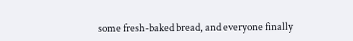some fresh-baked bread, and everyone finally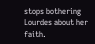stops bothering Lourdes about her faith.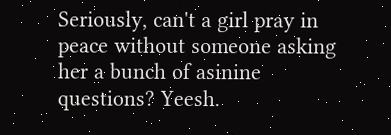Seriously, can't a girl pray in peace without someone asking her a bunch of asinine questions? Yeesh.